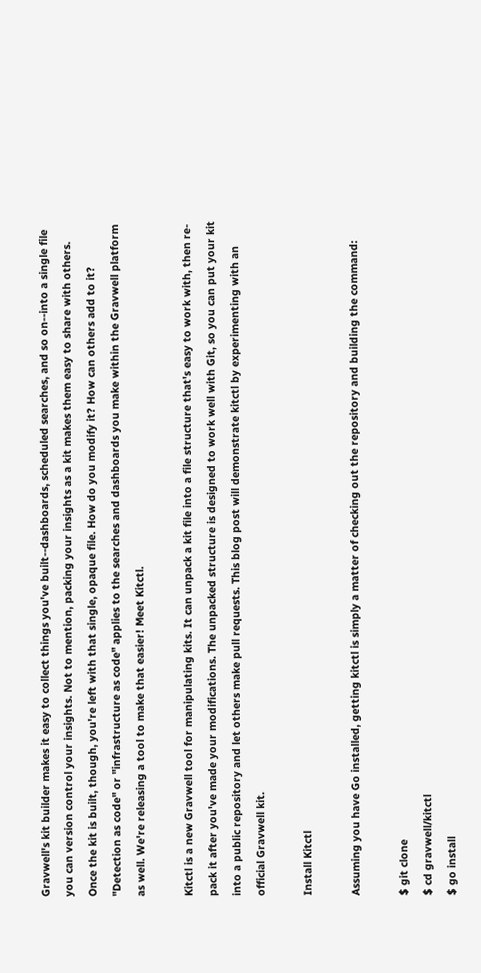Gravwell's kit builder makes it easy to collect things you've built--dashboards, scheduled searches, and so on--into a single file you can version control your insights. Not to mention, packing your insights as a kit makes them easy to share with others. Once the kit is built, though, you're left with that single, opaque file. How do you modify it? How can others add to it? "Detection as code" or "infrastructure as code" applies to the searches and dashboards you make within the Gravwell platform as well. We're releasing a tool to make that easier! Meet Kitctl.

Kitctl is a new Gravwell tool for manipulating kits. It can unpack a kit file into a file structure that's easy to work with, then re-pack it after you've made your modifications. The unpacked structure is designed to work well with Git, so you can put your kit into a public repository and let others make pull requests. This blog post will demonstrate kitctl by experimenting with an official Gravwell kit.

Install Kitctl

Assuming you have Go installed, getting kitctl is simply a matter of checking out the repository and building the command:

$ git clone
$ cd gravwell/kitctl
$ go install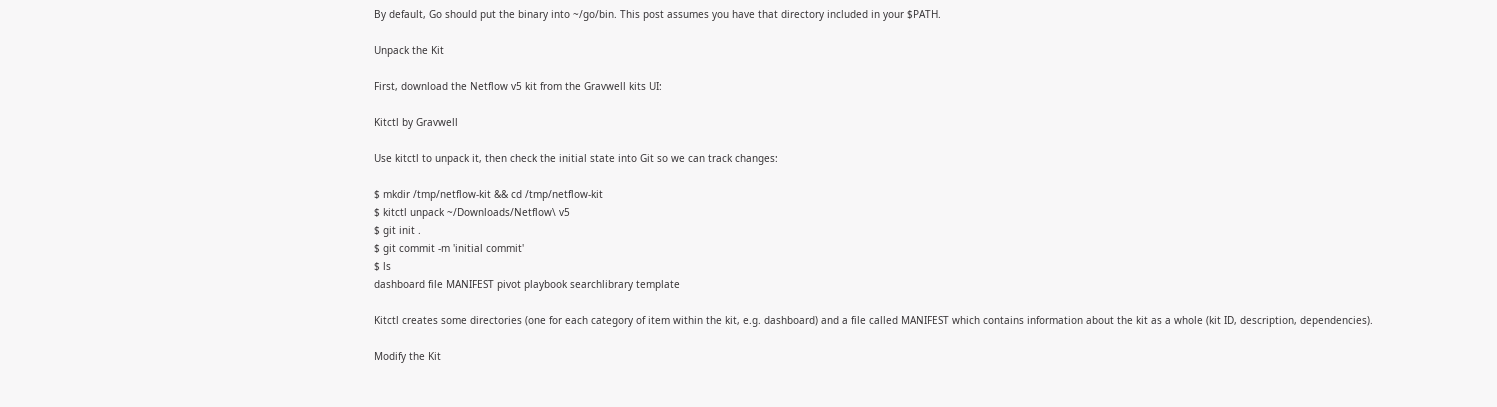By default, Go should put the binary into ~/go/bin. This post assumes you have that directory included in your $PATH.

Unpack the Kit

First, download the Netflow v5 kit from the Gravwell kits UI:

Kitctl by Gravwell

Use kitctl to unpack it, then check the initial state into Git so we can track changes:

$ mkdir /tmp/netflow-kit && cd /tmp/netflow-kit
$ kitctl unpack ~/Downloads/Netflow\ v5
$ git init .
$ git commit -m 'initial commit'
$ ls
dashboard file MANIFEST pivot playbook searchlibrary template

Kitctl creates some directories (one for each category of item within the kit, e.g. dashboard) and a file called MANIFEST which contains information about the kit as a whole (kit ID, description, dependencies).

Modify the Kit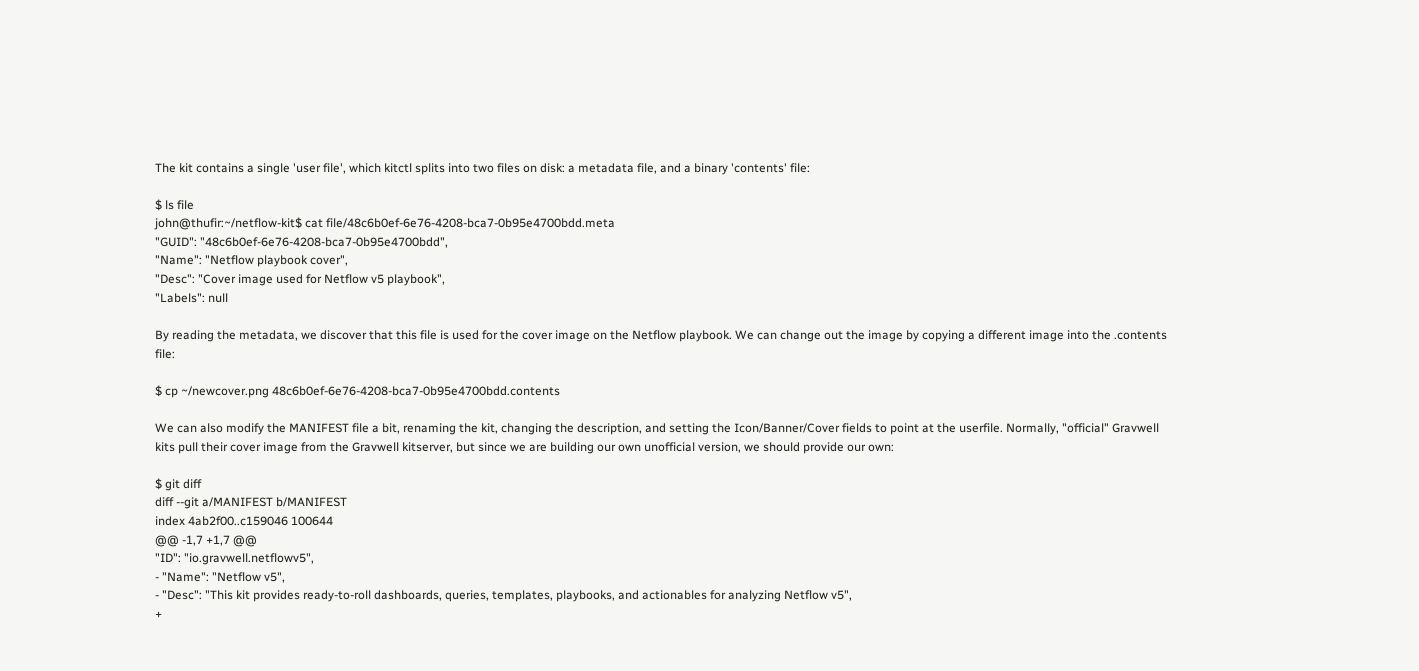The kit contains a single 'user file', which kitctl splits into two files on disk: a metadata file, and a binary 'contents' file:

$ ls file
john@thufir:~/netflow-kit$ cat file/48c6b0ef-6e76-4208-bca7-0b95e4700bdd.meta
"GUID": "48c6b0ef-6e76-4208-bca7-0b95e4700bdd",
"Name": "Netflow playbook cover",
"Desc": "Cover image used for Netflow v5 playbook",
"Labels": null

By reading the metadata, we discover that this file is used for the cover image on the Netflow playbook. We can change out the image by copying a different image into the .contents file:

$ cp ~/newcover.png 48c6b0ef-6e76-4208-bca7-0b95e4700bdd.contents

We can also modify the MANIFEST file a bit, renaming the kit, changing the description, and setting the Icon/Banner/Cover fields to point at the userfile. Normally, "official" Gravwell kits pull their cover image from the Gravwell kitserver, but since we are building our own unofficial version, we should provide our own:

$ git diff
diff --git a/MANIFEST b/MANIFEST
index 4ab2f00..c159046 100644
@@ -1,7 +1,7 @@
"ID": "io.gravwell.netflowv5",
- "Name": "Netflow v5",
- "Desc": "This kit provides ready-to-roll dashboards, queries, templates, playbooks, and actionables for analyzing Netflow v5",
+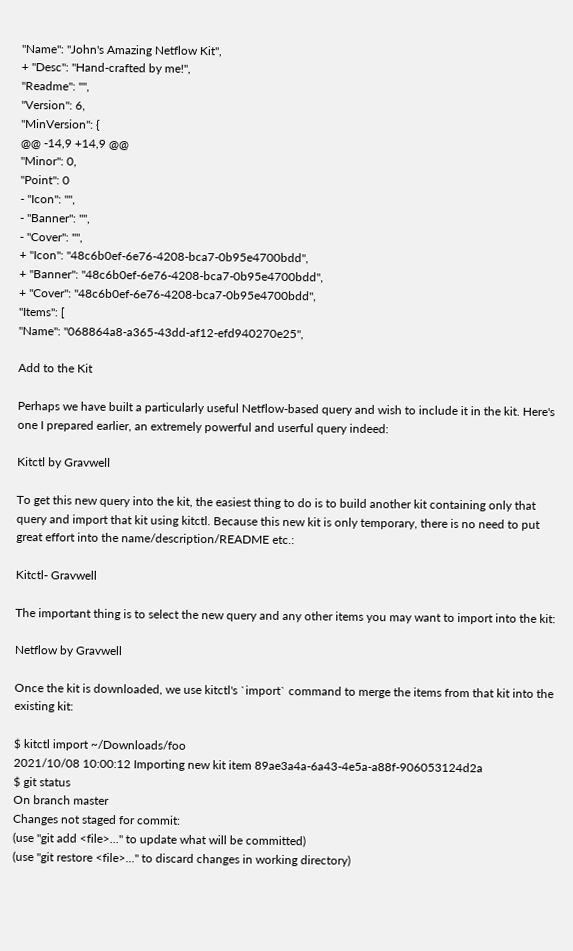"Name": "John's Amazing Netflow Kit",
+ "Desc": "Hand-crafted by me!",
"Readme": "",
"Version": 6,
"MinVersion": {
@@ -14,9 +14,9 @@
"Minor": 0,
"Point": 0
- "Icon": "",
- "Banner": "",
- "Cover": "",
+ "Icon": "48c6b0ef-6e76-4208-bca7-0b95e4700bdd",
+ "Banner": "48c6b0ef-6e76-4208-bca7-0b95e4700bdd",
+ "Cover": "48c6b0ef-6e76-4208-bca7-0b95e4700bdd",
"Items": [
"Name": "068864a8-a365-43dd-af12-efd940270e25",

Add to the Kit

Perhaps we have built a particularly useful Netflow-based query and wish to include it in the kit. Here's one I prepared earlier, an extremely powerful and userful query indeed:

Kitctl by Gravwell

To get this new query into the kit, the easiest thing to do is to build another kit containing only that query and import that kit using kitctl. Because this new kit is only temporary, there is no need to put great effort into the name/description/README etc.:

Kitctl- Gravwell

The important thing is to select the new query and any other items you may want to import into the kit:

Netflow by Gravwell

Once the kit is downloaded, we use kitctl's `import` command to merge the items from that kit into the existing kit:

$ kitctl import ~/Downloads/foo
2021/10/08 10:00:12 Importing new kit item 89ae3a4a-6a43-4e5a-a88f-906053124d2a
$ git status
On branch master
Changes not staged for commit:
(use "git add <file>..." to update what will be committed)
(use "git restore <file>..." to discard changes in working directory)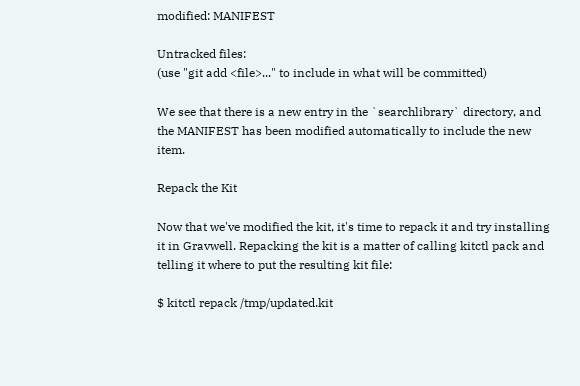modified: MANIFEST

Untracked files:
(use "git add <file>..." to include in what will be committed)

We see that there is a new entry in the `searchlibrary` directory, and the MANIFEST has been modified automatically to include the new item.

Repack the Kit

Now that we've modified the kit, it's time to repack it and try installing it in Gravwell. Repacking the kit is a matter of calling kitctl pack and telling it where to put the resulting kit file:

$ kitctl repack /tmp/updated.kit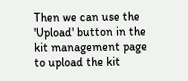Then we can use the 'Upload' button in the kit management page to upload the kit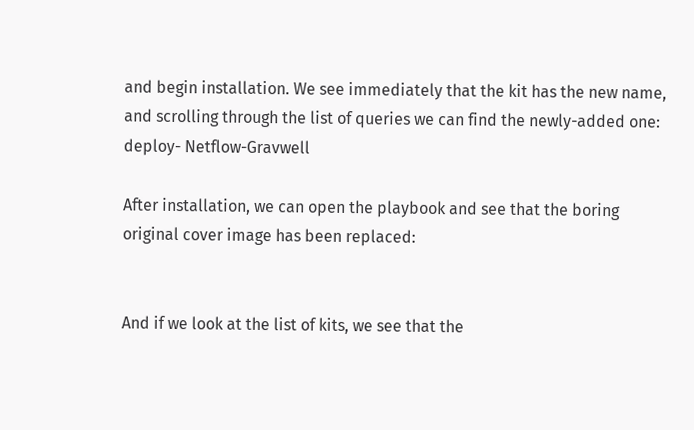and begin installation. We see immediately that the kit has the new name, and scrolling through the list of queries we can find the newly-added one:
deploy- Netflow-Gravwell

After installation, we can open the playbook and see that the boring original cover image has been replaced:


And if we look at the list of kits, we see that the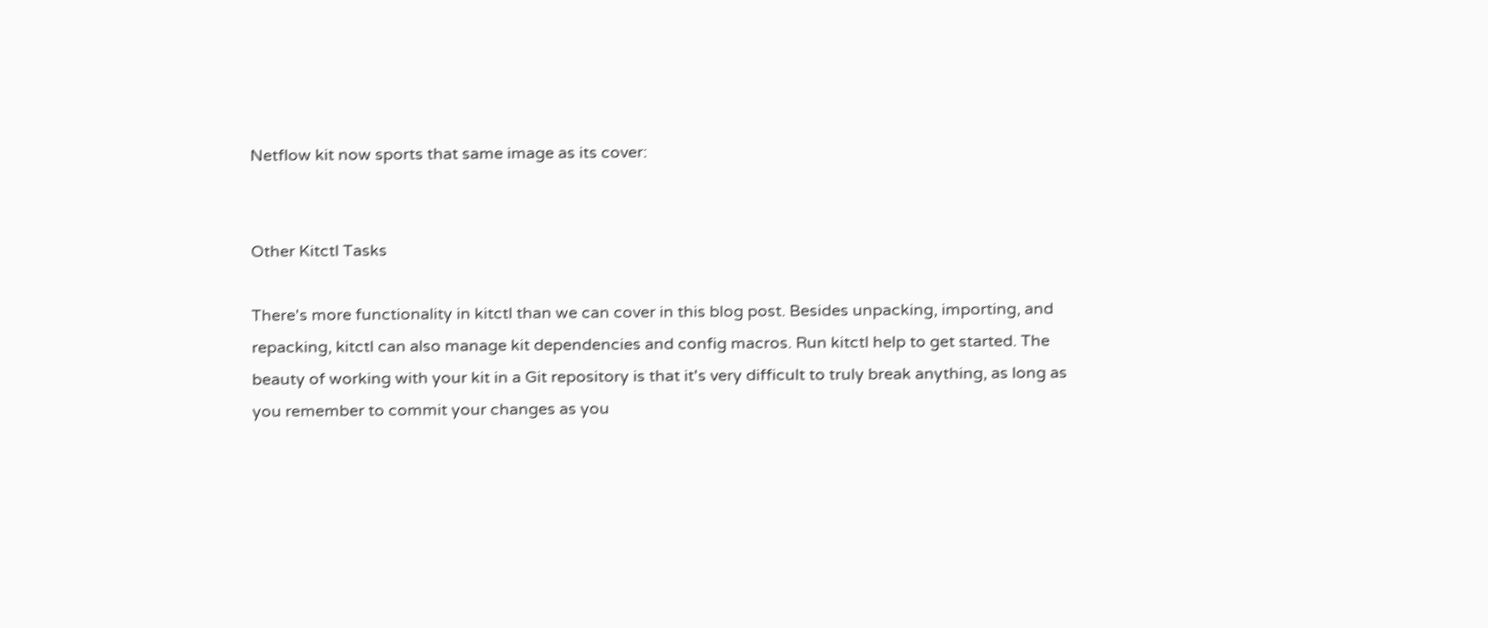Netflow kit now sports that same image as its cover:


Other Kitctl Tasks

There's more functionality in kitctl than we can cover in this blog post. Besides unpacking, importing, and repacking, kitctl can also manage kit dependencies and config macros. Run kitctl help to get started. The beauty of working with your kit in a Git repository is that it's very difficult to truly break anything, as long as you remember to commit your changes as you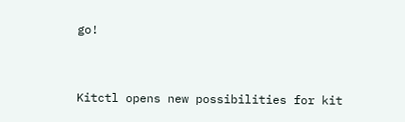go!


Kitctl opens new possibilities for kit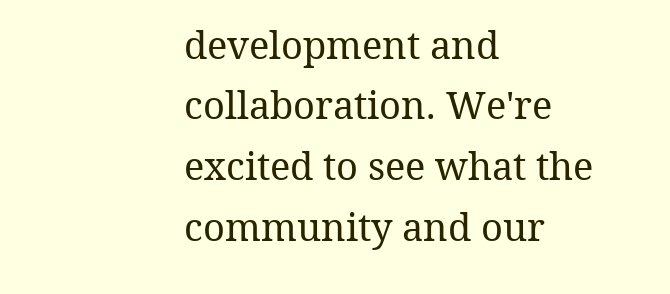development and collaboration. We're excited to see what the community and our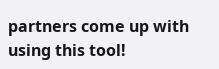partners come up with using this tool!